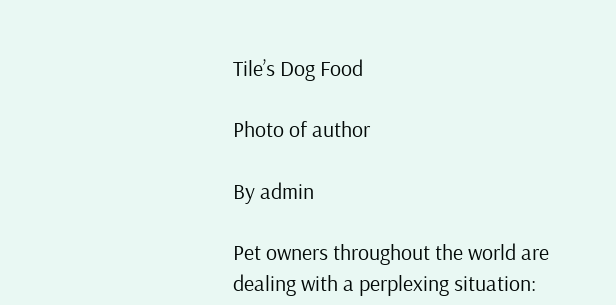Tile’s Dog Food

Photo of author

By admin

Pet owners throughout the world are dealing with a perplexing situation: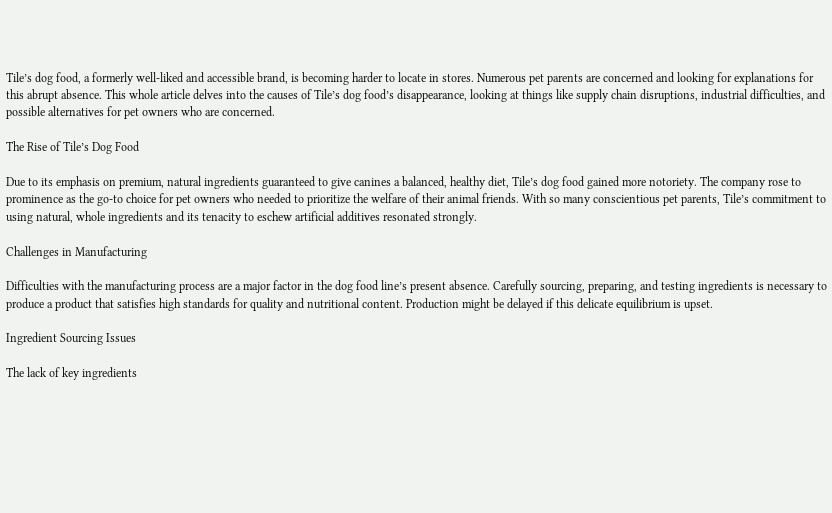Tile’s dog food, a formerly well-liked and accessible brand, is becoming harder to locate in stores. Numerous pet parents are concerned and looking for explanations for this abrupt absence. This whole article delves into the causes of Tile’s dog food’s disappearance, looking at things like supply chain disruptions, industrial difficulties, and possible alternatives for pet owners who are concerned.

The Rise of Tile’s Dog Food

Due to its emphasis on premium, natural ingredients guaranteed to give canines a balanced, healthy diet, Tile’s dog food gained more notoriety. The company rose to prominence as the go-to choice for pet owners who needed to prioritize the welfare of their animal friends. With so many conscientious pet parents, Tile’s commitment to using natural, whole ingredients and its tenacity to eschew artificial additives resonated strongly.

Challenges in Manufacturing

Difficulties with the manufacturing process are a major factor in the dog food line’s present absence. Carefully sourcing, preparing, and testing ingredients is necessary to produce a product that satisfies high standards for quality and nutritional content. Production might be delayed if this delicate equilibrium is upset.

Ingredient Sourcing Issues

The lack of key ingredients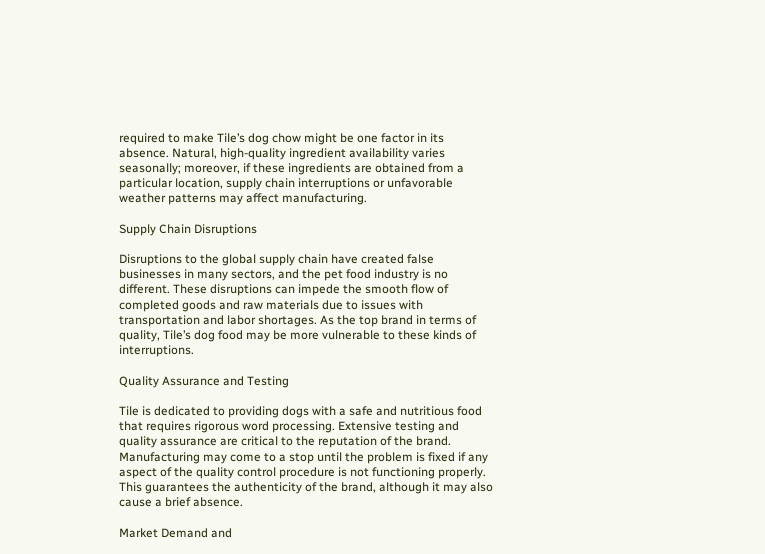required to make Tile’s dog chow might be one factor in its absence. Natural, high-quality ingredient availability varies seasonally; moreover, if these ingredients are obtained from a particular location, supply chain interruptions or unfavorable weather patterns may affect manufacturing.

Supply Chain Disruptions

Disruptions to the global supply chain have created false businesses in many sectors, and the pet food industry is no different. These disruptions can impede the smooth flow of completed goods and raw materials due to issues with transportation and labor shortages. As the top brand in terms of quality, Tile’s dog food may be more vulnerable to these kinds of interruptions.

Quality Assurance and Testing

Tile is dedicated to providing dogs with a safe and nutritious food that requires rigorous word processing. Extensive testing and quality assurance are critical to the reputation of the brand. Manufacturing may come to a stop until the problem is fixed if any aspect of the quality control procedure is not functioning properly. This guarantees the authenticity of the brand, although it may also cause a brief absence.

Market Demand and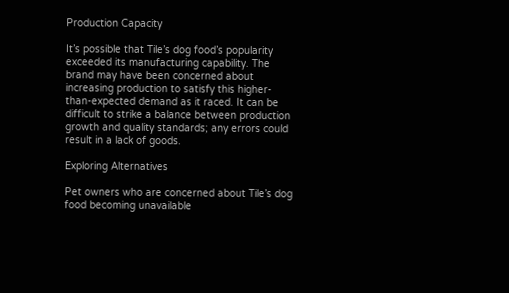Production Capacity

It’s possible that Tile’s dog food’s popularity exceeded its manufacturing capability. The brand may have been concerned about increasing production to satisfy this higher-than-expected demand as it raced. It can be difficult to strike a balance between production growth and quality standards; any errors could result in a lack of goods.

Exploring Alternatives

Pet owners who are concerned about Tile’s dog food becoming unavailable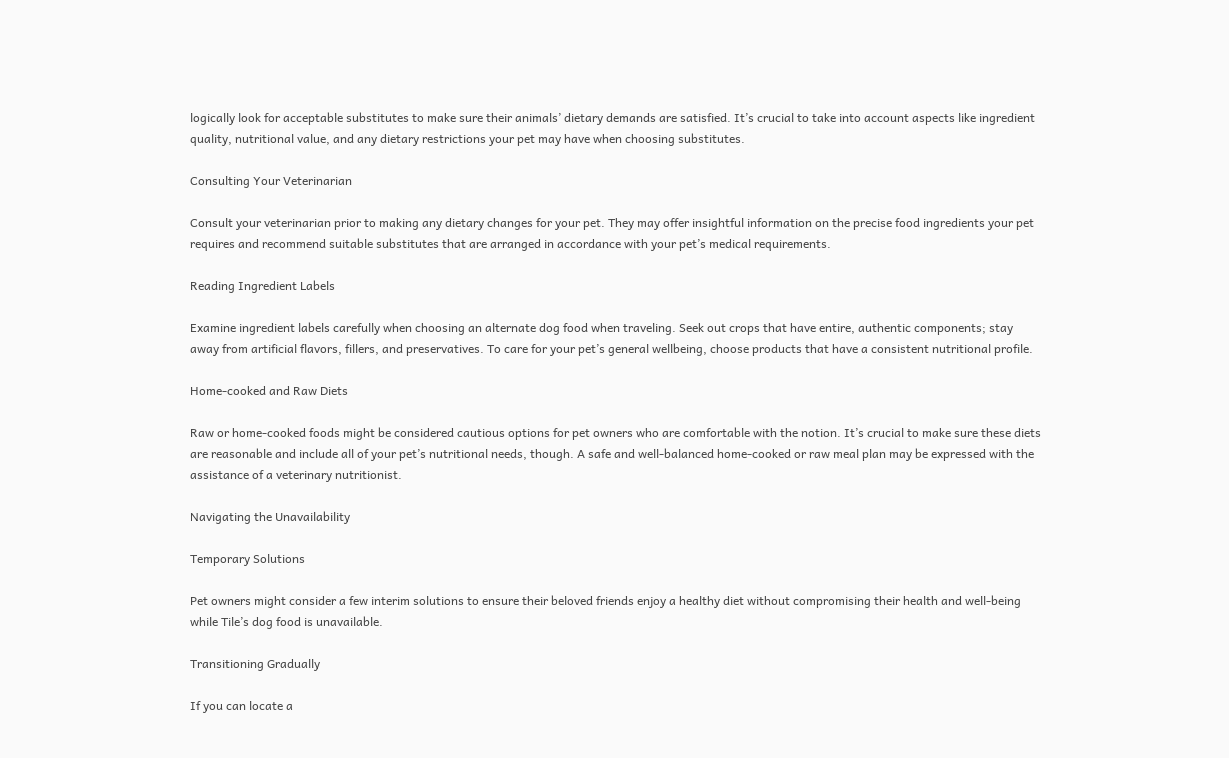logically look for acceptable substitutes to make sure their animals’ dietary demands are satisfied. It’s crucial to take into account aspects like ingredient quality, nutritional value, and any dietary restrictions your pet may have when choosing substitutes.

Consulting Your Veterinarian

Consult your veterinarian prior to making any dietary changes for your pet. They may offer insightful information on the precise food ingredients your pet requires and recommend suitable substitutes that are arranged in accordance with your pet’s medical requirements.

Reading Ingredient Labels

Examine ingredient labels carefully when choosing an alternate dog food when traveling. Seek out crops that have entire, authentic components; stay away from artificial flavors, fillers, and preservatives. To care for your pet’s general wellbeing, choose products that have a consistent nutritional profile.

Home-cooked and Raw Diets

Raw or home-cooked foods might be considered cautious options for pet owners who are comfortable with the notion. It’s crucial to make sure these diets are reasonable and include all of your pet’s nutritional needs, though. A safe and well-balanced home-cooked or raw meal plan may be expressed with the assistance of a veterinary nutritionist.

Navigating the Unavailability

Temporary Solutions

Pet owners might consider a few interim solutions to ensure their beloved friends enjoy a healthy diet without compromising their health and well-being while Tile’s dog food is unavailable.

Transitioning Gradually

If you can locate a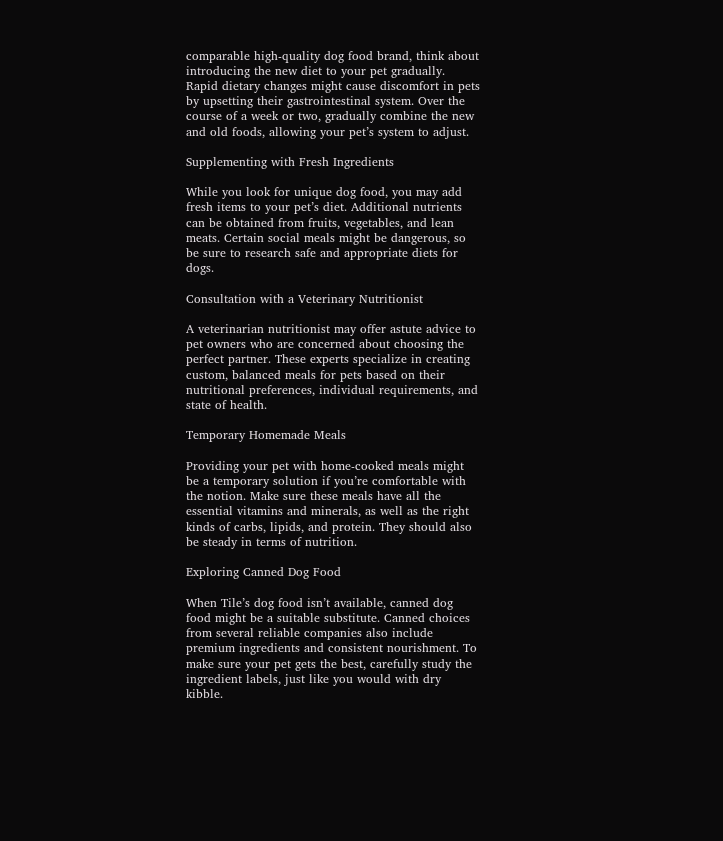comparable high-quality dog food brand, think about introducing the new diet to your pet gradually. Rapid dietary changes might cause discomfort in pets by upsetting their gastrointestinal system. Over the course of a week or two, gradually combine the new and old foods, allowing your pet’s system to adjust.

Supplementing with Fresh Ingredients

While you look for unique dog food, you may add fresh items to your pet’s diet. Additional nutrients can be obtained from fruits, vegetables, and lean meats. Certain social meals might be dangerous, so be sure to research safe and appropriate diets for dogs.

Consultation with a Veterinary Nutritionist

A veterinarian nutritionist may offer astute advice to pet owners who are concerned about choosing the perfect partner. These experts specialize in creating custom, balanced meals for pets based on their nutritional preferences, individual requirements, and state of health.

Temporary Homemade Meals

Providing your pet with home-cooked meals might be a temporary solution if you’re comfortable with the notion. Make sure these meals have all the essential vitamins and minerals, as well as the right kinds of carbs, lipids, and protein. They should also be steady in terms of nutrition.

Exploring Canned Dog Food

When Tile’s dog food isn’t available, canned dog food might be a suitable substitute. Canned choices from several reliable companies also include premium ingredients and consistent nourishment. To make sure your pet gets the best, carefully study the ingredient labels, just like you would with dry kibble.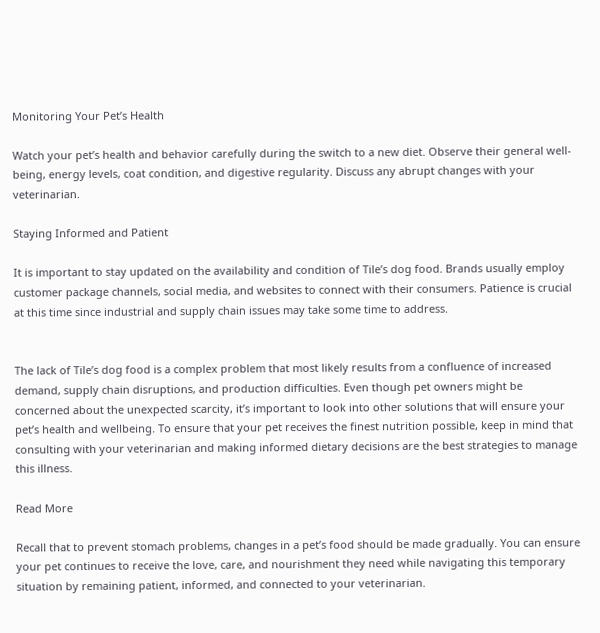Monitoring Your Pet’s Health

Watch your pet’s health and behavior carefully during the switch to a new diet. Observe their general well-being, energy levels, coat condition, and digestive regularity. Discuss any abrupt changes with your veterinarian.

Staying Informed and Patient

It is important to stay updated on the availability and condition of Tile’s dog food. Brands usually employ customer package channels, social media, and websites to connect with their consumers. Patience is crucial at this time since industrial and supply chain issues may take some time to address.


The lack of Tile’s dog food is a complex problem that most likely results from a confluence of increased demand, supply chain disruptions, and production difficulties. Even though pet owners might be concerned about the unexpected scarcity, it’s important to look into other solutions that will ensure your pet’s health and wellbeing. To ensure that your pet receives the finest nutrition possible, keep in mind that consulting with your veterinarian and making informed dietary decisions are the best strategies to manage this illness.

Read More

Recall that to prevent stomach problems, changes in a pet’s food should be made gradually. You can ensure your pet continues to receive the love, care, and nourishment they need while navigating this temporary situation by remaining patient, informed, and connected to your veterinarian.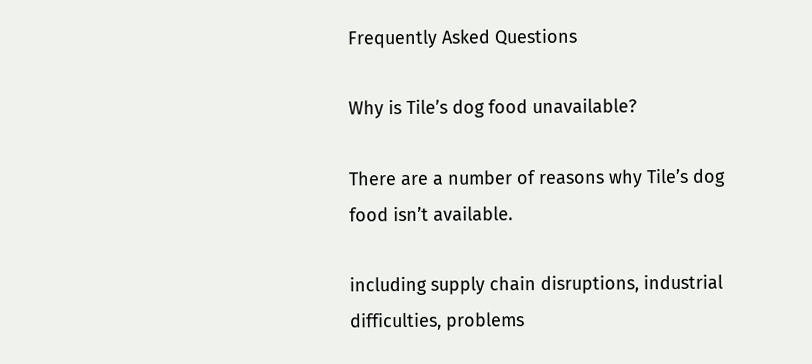Frequently Asked Questions

Why is Tile’s dog food unavailable?

There are a number of reasons why Tile’s dog food isn’t available.

including supply chain disruptions, industrial difficulties, problems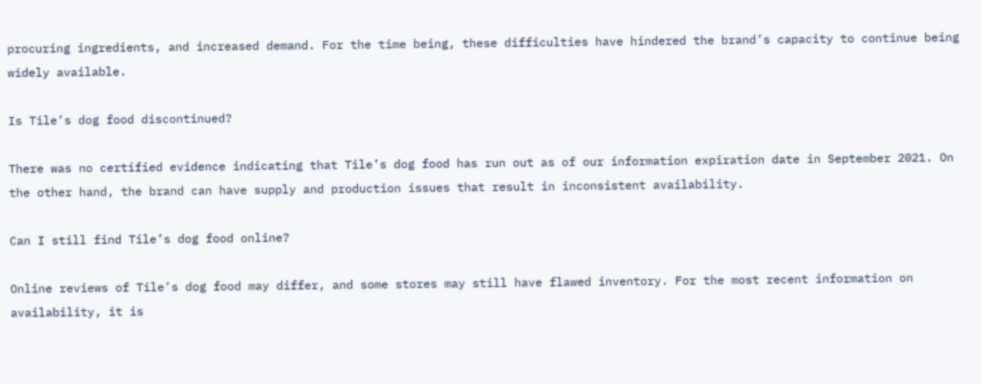procuring ingredients, and increased demand. For the time being, these difficulties have hindered the brand’s capacity to continue being widely available.

Is Tile’s dog food discontinued?

There was no certified evidence indicating that Tile’s dog food has run out as of our information expiration date in September 2021. On the other hand, the brand can have supply and production issues that result in inconsistent availability.

Can I still find Tile’s dog food online?

Online reviews of Tile’s dog food may differ, and some stores may still have flawed inventory. For the most recent information on availability, it is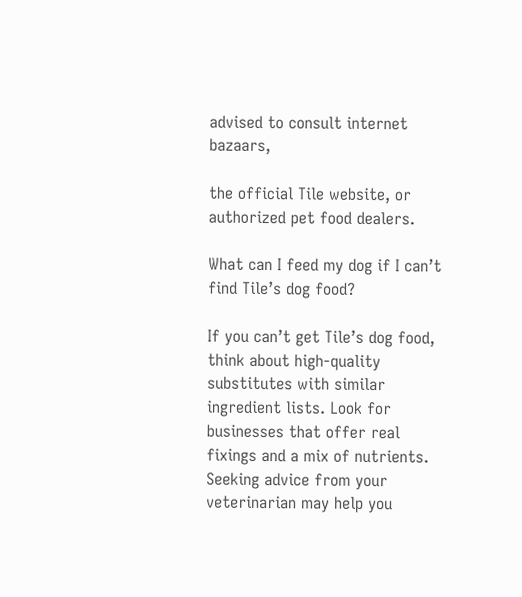advised to consult internet bazaars,

the official Tile website, or authorized pet food dealers.

What can I feed my dog if I can’t find Tile’s dog food?

If you can’t get Tile’s dog food, think about high-quality substitutes with similar ingredient lists. Look for businesses that offer real fixings and a mix of nutrients. Seeking advice from your veterinarian may help you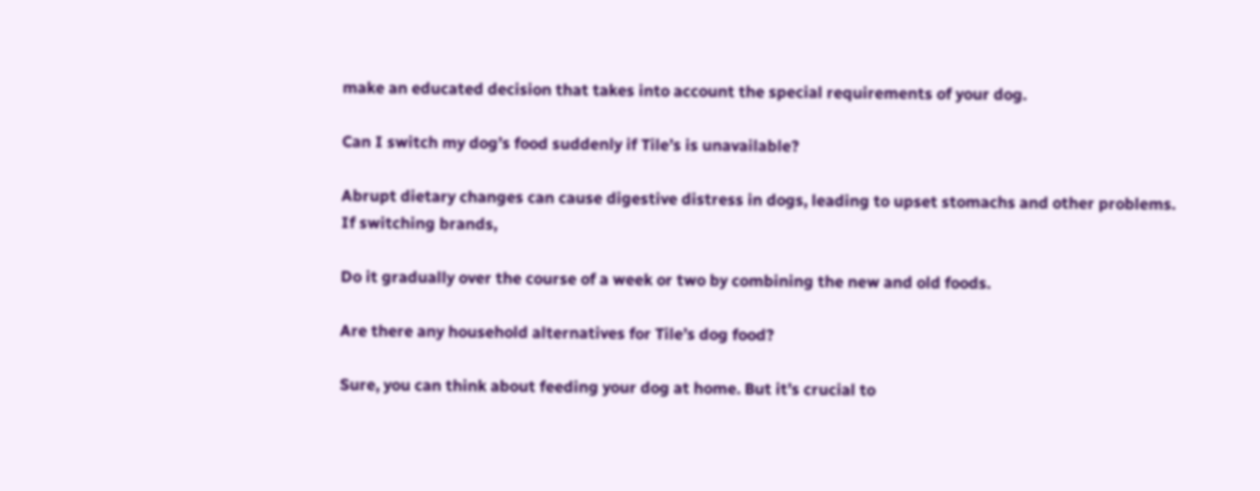make an educated decision that takes into account the special requirements of your dog.

Can I switch my dog’s food suddenly if Tile’s is unavailable?

Abrupt dietary changes can cause digestive distress in dogs, leading to upset stomachs and other problems. If switching brands,

Do it gradually over the course of a week or two by combining the new and old foods.

Are there any household alternatives for Tile’s dog food?

Sure, you can think about feeding your dog at home. But it’s crucial to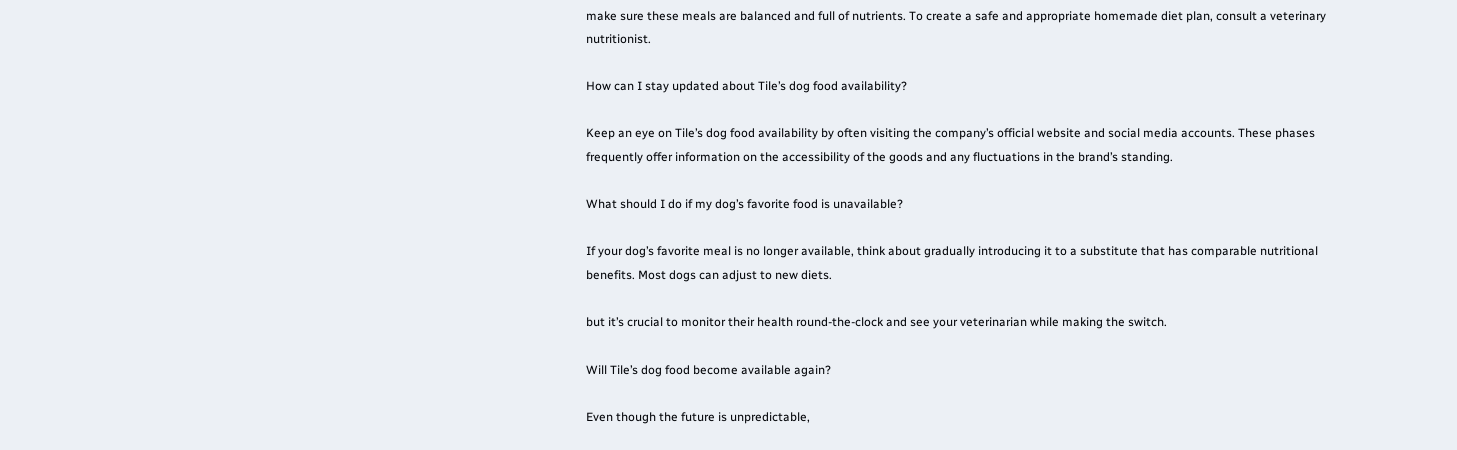make sure these meals are balanced and full of nutrients. To create a safe and appropriate homemade diet plan, consult a veterinary nutritionist.

How can I stay updated about Tile’s dog food availability?

Keep an eye on Tile’s dog food availability by often visiting the company’s official website and social media accounts. These phases frequently offer information on the accessibility of the goods and any fluctuations in the brand’s standing.

What should I do if my dog’s favorite food is unavailable?

If your dog’s favorite meal is no longer available, think about gradually introducing it to a substitute that has comparable nutritional benefits. Most dogs can adjust to new diets.

but it’s crucial to monitor their health round-the-clock and see your veterinarian while making the switch.

Will Tile’s dog food become available again?

Even though the future is unpredictable,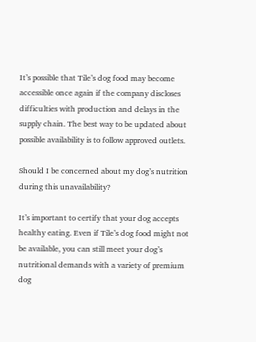It’s possible that Tile’s dog food may become accessible once again if the company discloses difficulties with production and delays in the supply chain. The best way to be updated about possible availability is to follow approved outlets.

Should I be concerned about my dog’s nutrition during this unavailability?

It’s important to certify that your dog accepts healthy eating. Even if Tile’s dog food might not be available, you can still meet your dog’s nutritional demands with a variety of premium dog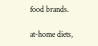food brands.

at-home diets,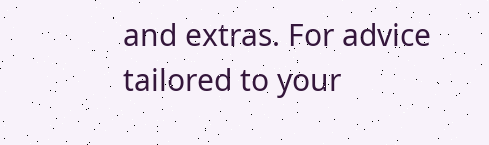and extras. For advice tailored to your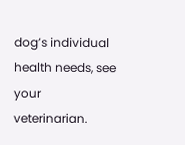dog’s individual health needs, see your veterinarian.